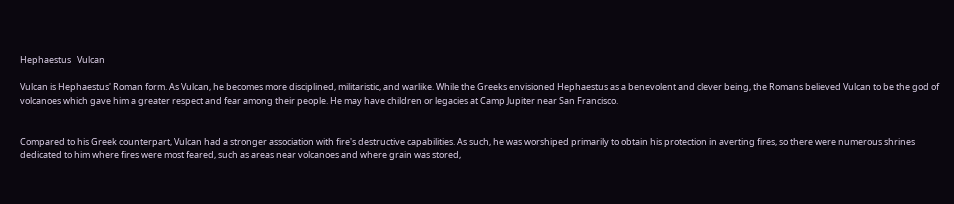Hephaestus   Vulcan

Vulcan is Hephaestus' Roman form. As Vulcan, he becomes more disciplined, militaristic, and warlike. While the Greeks envisioned Hephaestus as a benevolent and clever being, the Romans believed Vulcan to be the god of volcanoes which gave him a greater respect and fear among their people. He may have children or legacies at Camp Jupiter near San Francisco.


Compared to his Greek counterpart, Vulcan had a stronger association with fire's destructive capabilities. As such, he was worshiped primarily to obtain his protection in averting fires, so there were numerous shrines dedicated to him where fires were most feared, such as areas near volcanoes and where grain was stored,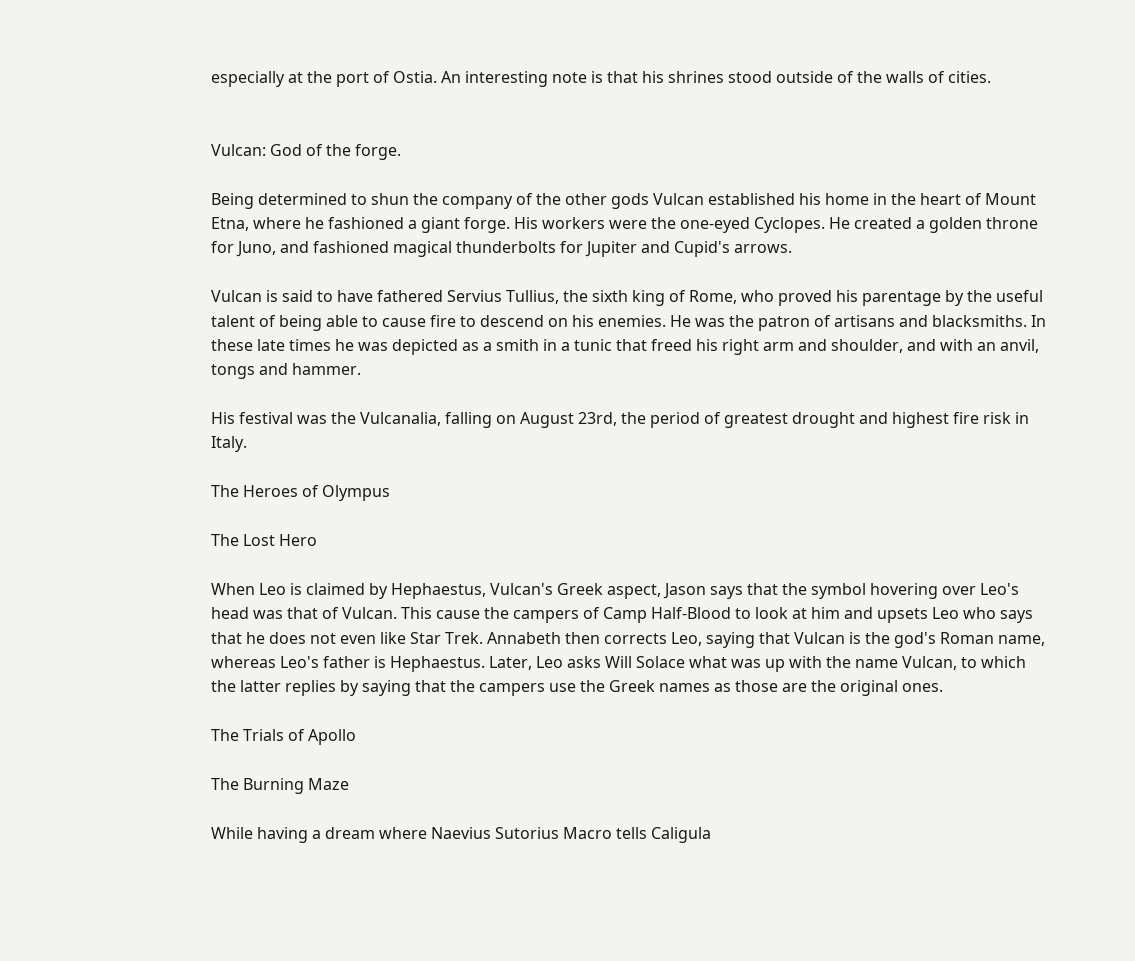especially at the port of Ostia. An interesting note is that his shrines stood outside of the walls of cities.


Vulcan: God of the forge.

Being determined to shun the company of the other gods Vulcan established his home in the heart of Mount Etna, where he fashioned a giant forge. His workers were the one-eyed Cyclopes. He created a golden throne for Juno, and fashioned magical thunderbolts for Jupiter and Cupid's arrows.

Vulcan is said to have fathered Servius Tullius, the sixth king of Rome, who proved his parentage by the useful talent of being able to cause fire to descend on his enemies. He was the patron of artisans and blacksmiths. In these late times he was depicted as a smith in a tunic that freed his right arm and shoulder, and with an anvil, tongs and hammer.

His festival was the Vulcanalia, falling on August 23rd, the period of greatest drought and highest fire risk in Italy.

The Heroes of Olympus

The Lost Hero

When Leo is claimed by Hephaestus, Vulcan's Greek aspect, Jason says that the symbol hovering over Leo's head was that of Vulcan. This cause the campers of Camp Half-Blood to look at him and upsets Leo who says that he does not even like Star Trek. Annabeth then corrects Leo, saying that Vulcan is the god's Roman name, whereas Leo's father is Hephaestus. Later, Leo asks Will Solace what was up with the name Vulcan, to which the latter replies by saying that the campers use the Greek names as those are the original ones.

The Trials of Apollo

The Burning Maze

While having a dream where Naevius Sutorius Macro tells Caligula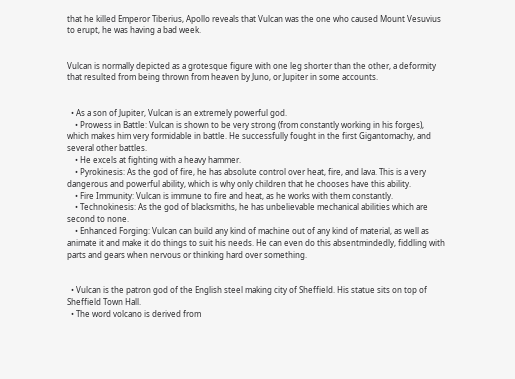that he killed Emperor Tiberius, Apollo reveals that Vulcan was the one who caused Mount Vesuvius to erupt, he was having a bad week.


Vulcan is normally depicted as a grotesque figure with one leg shorter than the other, a deformity that resulted from being thrown from heaven by Juno, or Jupiter in some accounts.


  • As a son of Jupiter, Vulcan is an extremely powerful god.
    • Prowess in Battle: Vulcan is shown to be very strong (from constantly working in his forges), which makes him very formidable in battle. He successfully fought in the first Gigantomachy, and several other battles.
    • He excels at fighting with a heavy hammer.
    • Pyrokinesis: As the god of fire, he has absolute control over heat, fire, and lava. This is a very dangerous and powerful ability, which is why only children that he chooses have this ability.
    • Fire Immunity: Vulcan is immune to fire and heat, as he works with them constantly.
    • Technokinesis: As the god of blacksmiths, he has unbelievable mechanical abilities which are second to none.
    • Enhanced Forging: Vulcan can build any kind of machine out of any kind of material, as well as animate it and make it do things to suit his needs. He can even do this absentmindedly, fiddling with parts and gears when nervous or thinking hard over something.


  • Vulcan is the patron god of the English steel making city of Sheffield. His statue sits on top of Sheffield Town Hall.
  • The word volcano is derived from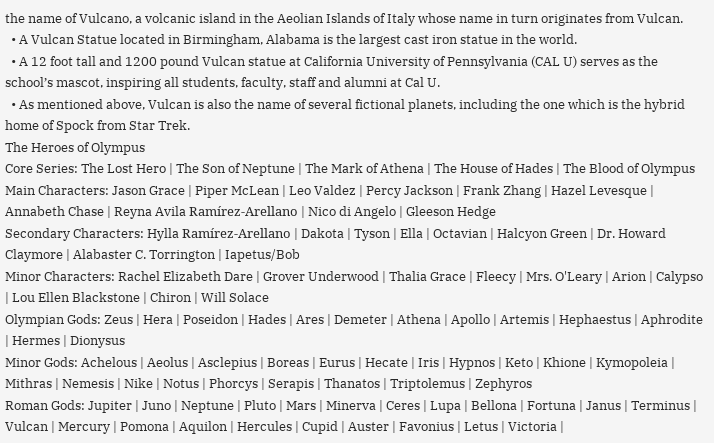the name of Vulcano, a volcanic island in the Aeolian Islands of Italy whose name in turn originates from Vulcan.
  • A Vulcan Statue located in Birmingham, Alabama is the largest cast iron statue in the world.
  • A 12 foot tall and 1200 pound Vulcan statue at California University of Pennsylvania (CAL U) serves as the school’s mascot, inspiring all students, faculty, staff and alumni at Cal U.
  • As mentioned above, Vulcan is also the name of several fictional planets, including the one which is the hybrid home of Spock from Star Trek.
The Heroes of Olympus
Core Series: The Lost Hero | The Son of Neptune | The Mark of Athena | The House of Hades | The Blood of Olympus
Main Characters: Jason Grace | Piper McLean | Leo Valdez | Percy Jackson | Frank Zhang | Hazel Levesque | Annabeth Chase | Reyna Avila Ramírez-Arellano | Nico di Angelo | Gleeson Hedge
Secondary Characters: Hylla Ramírez-Arellano | Dakota | Tyson | Ella | Octavian | Halcyon Green | Dr. Howard Claymore | Alabaster C. Torrington | Iapetus/Bob
Minor Characters: Rachel Elizabeth Dare | Grover Underwood | Thalia Grace | Fleecy | Mrs. O'Leary | Arion | Calypso | Lou Ellen Blackstone | Chiron | Will Solace
Olympian Gods: Zeus | Hera | Poseidon | Hades | Ares | Demeter | Athena | Apollo | Artemis | Hephaestus | Aphrodite | Hermes | Dionysus
Minor Gods: Achelous | Aeolus | Asclepius | Boreas | Eurus | Hecate | Iris | Hypnos | Keto | Khione | Kymopoleia | Mithras | Nemesis | Nike | Notus | Phorcys | Serapis | Thanatos | Triptolemus | Zephyros
Roman Gods: Jupiter | Juno | Neptune | Pluto | Mars | Minerva | Ceres | Lupa | Bellona | Fortuna | Janus | Terminus | Vulcan | Mercury | Pomona | Aquilon | Hercules | Cupid | Auster | Favonius | Letus | Victoria |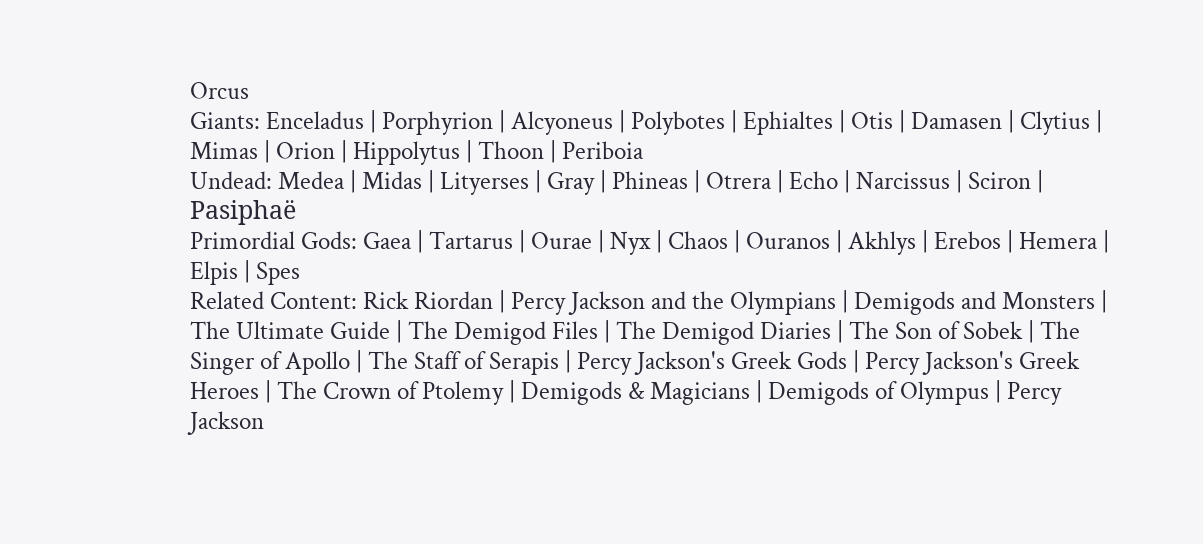Orcus
Giants: Enceladus | Porphyrion | Alcyoneus | Polybotes | Ephialtes | Otis | Damasen | Clytius | Mimas | Orion | Hippolytus | Thoon | Periboia
Undead: Medea | Midas | Lityerses | Gray | Phineas | Otrera | Echo | Narcissus | Sciron | Pasiphaë
Primordial Gods: Gaea | Tartarus | Ourae | Nyx | Chaos | Ouranos | Akhlys | Erebos | Hemera | Elpis | Spes
Related Content: Rick Riordan | Percy Jackson and the Olympians | Demigods and Monsters | The Ultimate Guide | The Demigod Files | The Demigod Diaries | The Son of Sobek | The Singer of Apollo | The Staff of Serapis | Percy Jackson's Greek Gods | Percy Jackson's Greek Heroes | The Crown of Ptolemy | Demigods & Magicians | Demigods of Olympus | Percy Jackson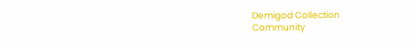Demigod Collection
Community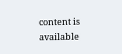content is available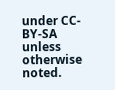under CC-BY-SA unless otherwise noted.